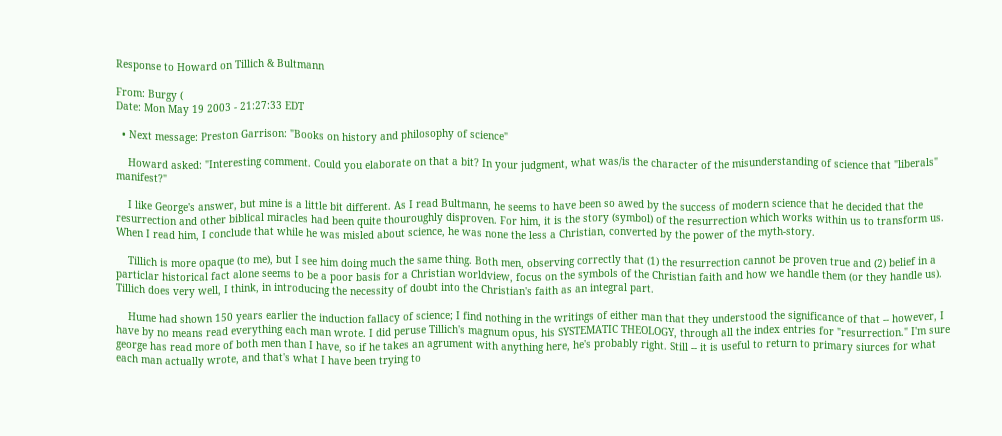Response to Howard on Tillich & Bultmann

From: Burgy (
Date: Mon May 19 2003 - 21:27:33 EDT

  • Next message: Preston Garrison: "Books on history and philosophy of science"

    Howard asked: "Interesting comment. Could you elaborate on that a bit? In your judgment, what was/is the character of the misunderstanding of science that "liberals" manifest?"

    I like George's answer, but mine is a little bit different. As I read Bultmann, he seems to have been so awed by the success of modern science that he decided that the resurrection and other biblical miracles had been quite thouroughly disproven. For him, it is the story (symbol) of the resurrection which works within us to transform us. When I read him, I conclude that while he was misled about science, he was none the less a Christian, converted by the power of the myth-story.

    Tillich is more opaque (to me), but I see him doing much the same thing. Both men, observing correctly that (1) the resurrection cannot be proven true and (2) belief in a particlar historical fact alone seems to be a poor basis for a Christian worldview, focus on the symbols of the Christian faith and how we handle them (or they handle us). Tillich does very well, I think, in introducing the necessity of doubt into the Christian's faith as an integral part.

    Hume had shown 150 years earlier the induction fallacy of science; I find nothing in the writings of either man that they understood the significance of that -- however, I have by no means read everything each man wrote. I did peruse Tillich's magnum opus, his SYSTEMATIC THEOLOGY, through all the index entries for "resurrection." I'm sure george has read more of both men than I have, so if he takes an agrument with anything here, he's probably right. Still -- it is useful to return to primary siurces for what each man actually wrote, and that's what I have been trying to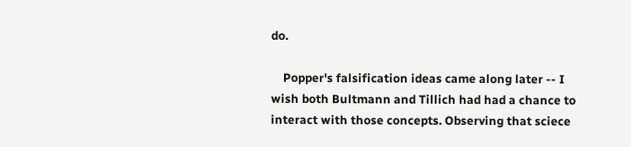do.

    Popper's falsification ideas came along later -- I wish both Bultmann and Tillich had had a chance to interact with those concepts. Observing that sciece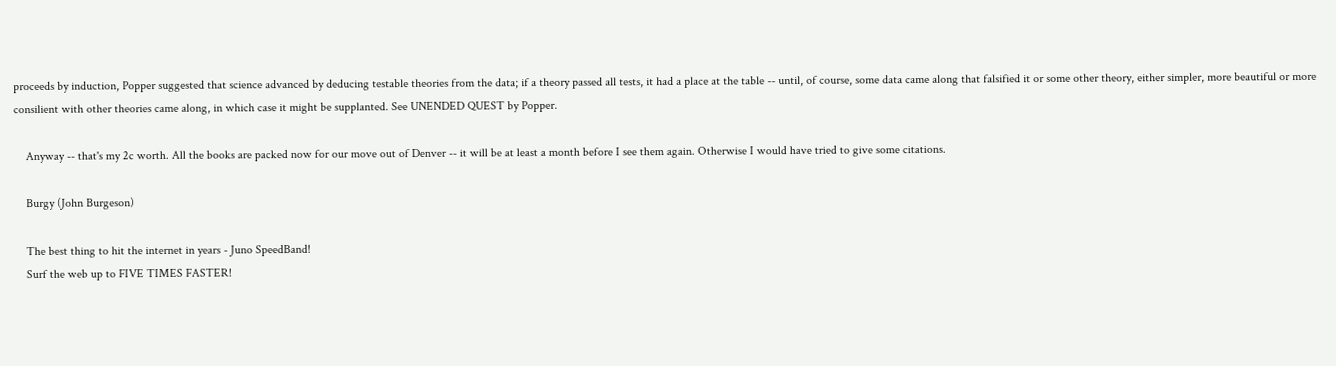proceeds by induction, Popper suggested that science advanced by deducing testable theories from the data; if a theory passed all tests, it had a place at the table -- until, of course, some data came along that falsified it or some other theory, either simpler, more beautiful or more consilient with other theories came along, in which case it might be supplanted. See UNENDED QUEST by Popper.

    Anyway -- that's my 2c worth. All the books are packed now for our move out of Denver -- it will be at least a month before I see them again. Otherwise I would have tried to give some citations.

    Burgy (John Burgeson)

    The best thing to hit the internet in years - Juno SpeedBand!
    Surf the web up to FIVE TIMES FASTER!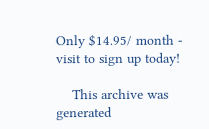Only $14.95/ month - visit to sign up today!

    This archive was generated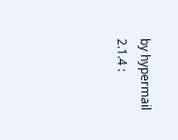by hypermail 2.1.4 :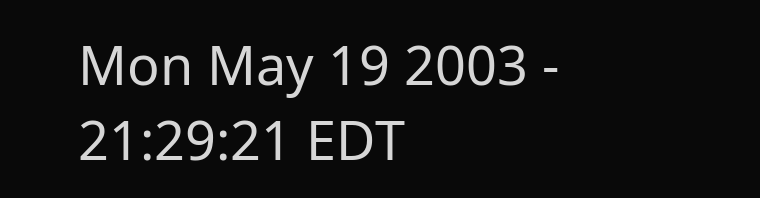Mon May 19 2003 - 21:29:21 EDT